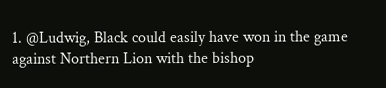1. @Ludwig, Black could easily have won in the game against Northern Lion with the bishop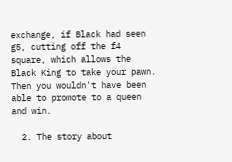exchange, if Black had seen g5, cutting off the f4 square, which allows the Black King to take your pawn. Then you wouldn't have been able to promote to a queen and win.

  2. The story about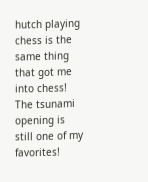hutch playing chess is the same thing that got me into chess! The tsunami opening is still one of my favorites!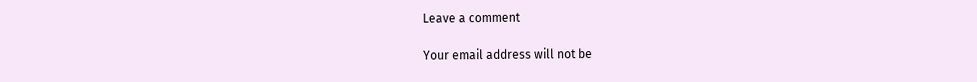Leave a comment

Your email address will not be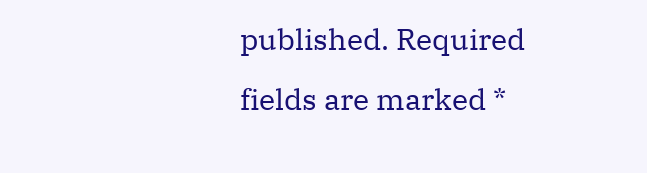published. Required fields are marked *